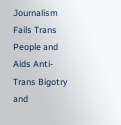Journalism Fails Trans People and Aids Anti-Trans Bigotry and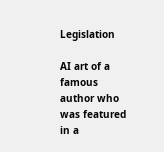Legislation

AI art of a famous author who was featured in a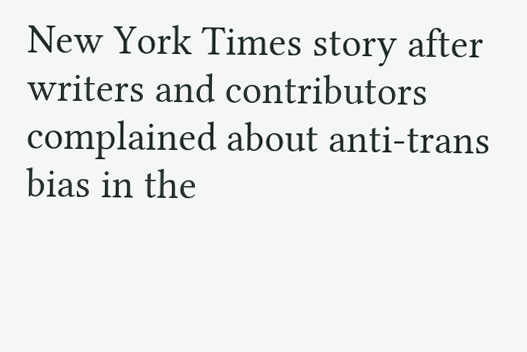New York Times story after writers and contributors complained about anti-trans bias in the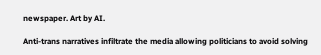newspaper. Art by AI.

Anti-trans narratives infiltrate the media allowing politicians to avoid solving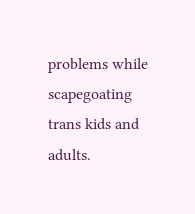problems while scapegoating trans kids and adults.